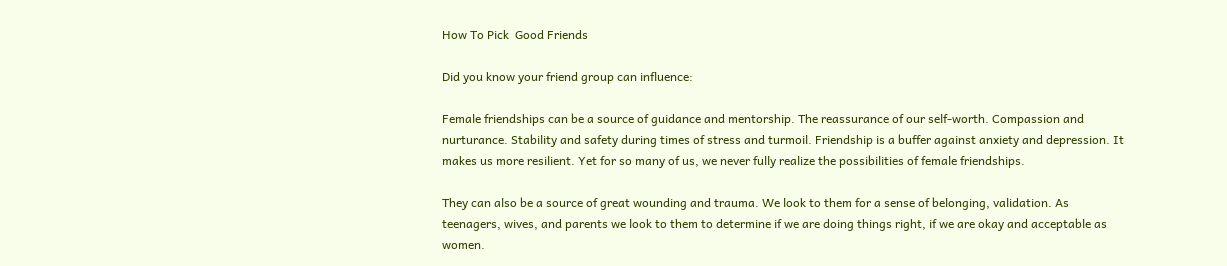How To Pick  Good Friends

Did you know your friend group can influence:

Female friendships can be a source of guidance and mentorship. The reassurance of our self-worth. Compassion and nurturance. Stability and safety during times of stress and turmoil. Friendship is a buffer against anxiety and depression. It makes us more resilient. Yet for so many of us, we never fully realize the possibilities of female friendships.

They can also be a source of great wounding and trauma. We look to them for a sense of belonging, validation. As teenagers, wives, and parents we look to them to determine if we are doing things right, if we are okay and acceptable as women.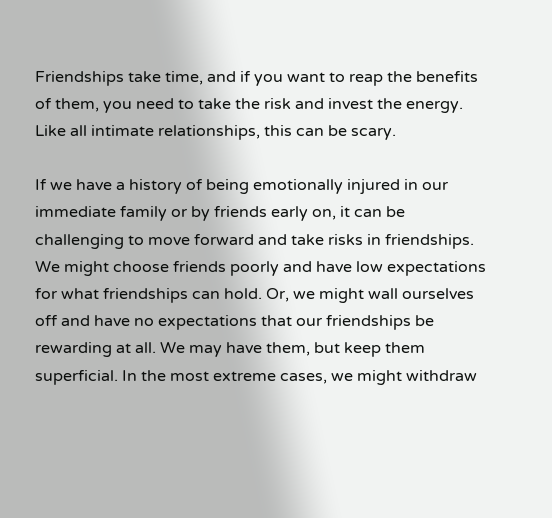Friendships take time, and if you want to reap the benefits of them, you need to take the risk and invest the energy. Like all intimate relationships, this can be scary.

If we have a history of being emotionally injured in our immediate family or by friends early on, it can be challenging to move forward and take risks in friendships. We might choose friends poorly and have low expectations for what friendships can hold. Or, we might wall ourselves off and have no expectations that our friendships be rewarding at all. We may have them, but keep them superficial. In the most extreme cases, we might withdraw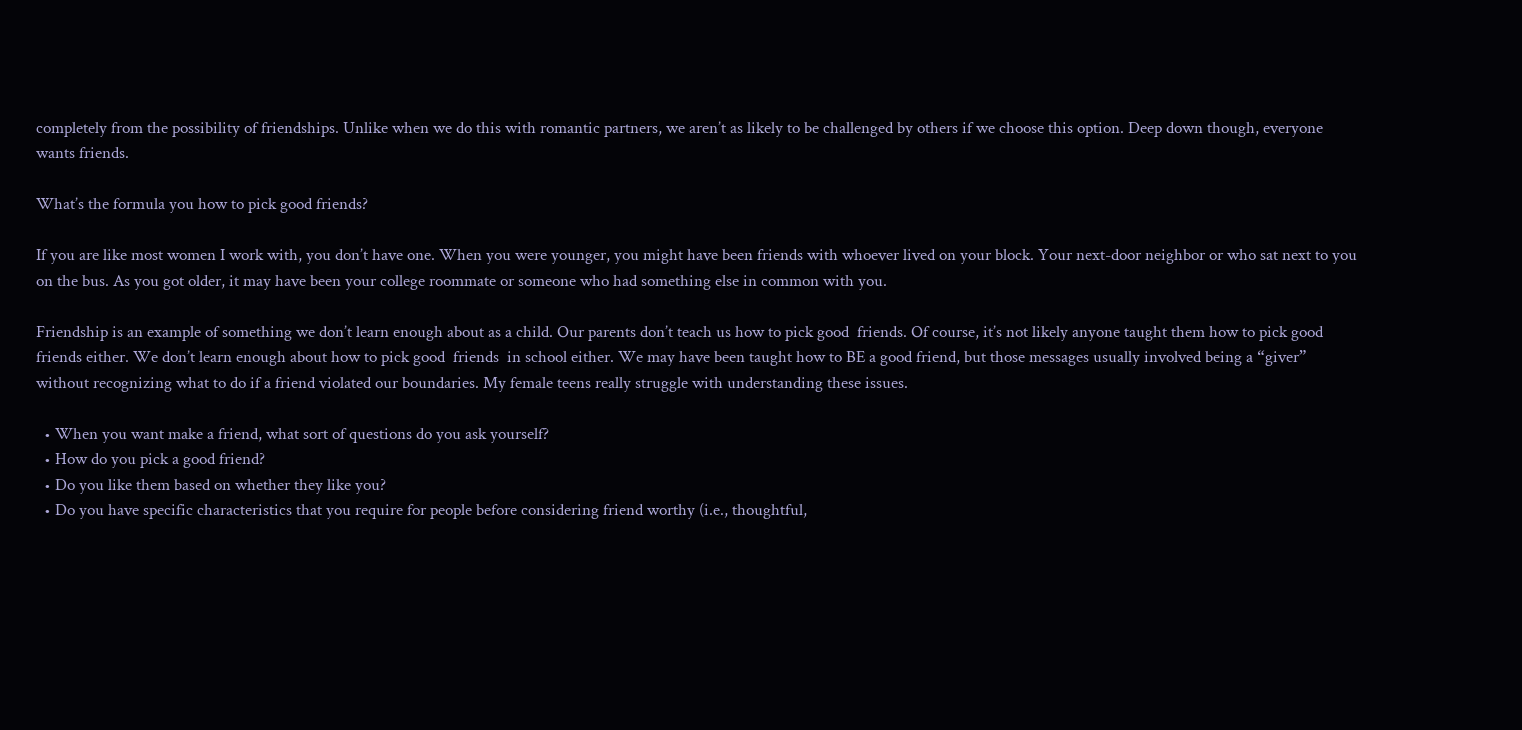completely from the possibility of friendships. Unlike when we do this with romantic partners, we aren’t as likely to be challenged by others if we choose this option. Deep down though, everyone wants friends.

What’s the formula you how to pick good friends?

If you are like most women I work with, you don’t have one. When you were younger, you might have been friends with whoever lived on your block. Your next-door neighbor or who sat next to you on the bus. As you got older, it may have been your college roommate or someone who had something else in common with you.

Friendship is an example of something we don’t learn enough about as a child. Our parents don’t teach us how to pick good  friends. Of course, it’s not likely anyone taught them how to pick good  friends either. We don’t learn enough about how to pick good  friends  in school either. We may have been taught how to BE a good friend, but those messages usually involved being a “giver” without recognizing what to do if a friend violated our boundaries. My female teens really struggle with understanding these issues.

  • When you want make a friend, what sort of questions do you ask yourself?
  • How do you pick a good friend?
  • Do you like them based on whether they like you?
  • Do you have specific characteristics that you require for people before considering friend worthy (i.e., thoughtful,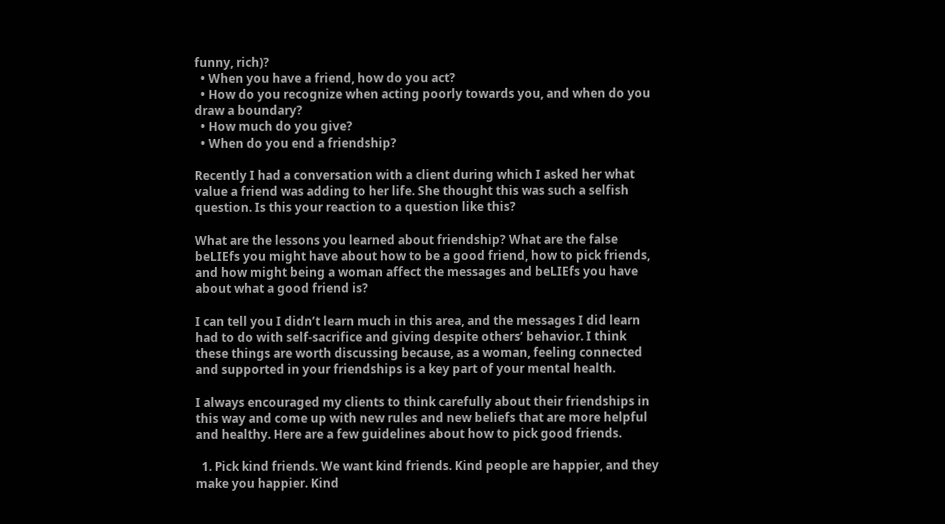funny, rich)?
  • When you have a friend, how do you act?
  • How do you recognize when acting poorly towards you, and when do you draw a boundary?
  • How much do you give?
  • When do you end a friendship?

Recently I had a conversation with a client during which I asked her what value a friend was adding to her life. She thought this was such a selfish question. Is this your reaction to a question like this?

What are the lessons you learned about friendship? What are the false beLIEfs you might have about how to be a good friend, how to pick friends, and how might being a woman affect the messages and beLIEfs you have about what a good friend is?

I can tell you I didn’t learn much in this area, and the messages I did learn had to do with self-sacrifice and giving despite others’ behavior. I think these things are worth discussing because, as a woman, feeling connected and supported in your friendships is a key part of your mental health.

I always encouraged my clients to think carefully about their friendships in this way and come up with new rules and new beliefs that are more helpful and healthy. Here are a few guidelines about how to pick good friends.

  1. Pick kind friends. We want kind friends. Kind people are happier, and they make you happier. Kind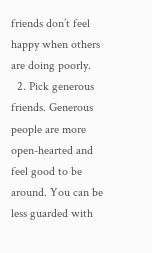friends don’t feel happy when others are doing poorly.
  2. Pick generous friends. Generous people are more open-hearted and feel good to be around. You can be less guarded with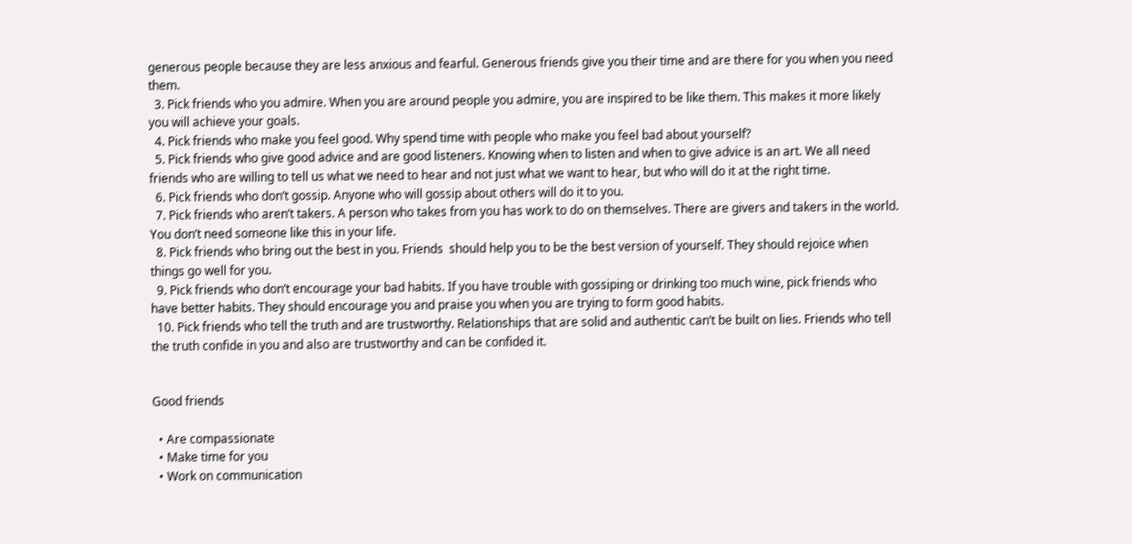generous people because they are less anxious and fearful. Generous friends give you their time and are there for you when you need them.
  3. Pick friends who you admire. When you are around people you admire, you are inspired to be like them. This makes it more likely you will achieve your goals.
  4. Pick friends who make you feel good. Why spend time with people who make you feel bad about yourself?
  5. Pick friends who give good advice and are good listeners. Knowing when to listen and when to give advice is an art. We all need friends who are willing to tell us what we need to hear and not just what we want to hear, but who will do it at the right time.
  6. Pick friends who don’t gossip. Anyone who will gossip about others will do it to you.
  7. Pick friends who aren’t takers. A person who takes from you has work to do on themselves. There are givers and takers in the world. You don’t need someone like this in your life.
  8. Pick friends who bring out the best in you. Friends  should help you to be the best version of yourself. They should rejoice when things go well for you.
  9. Pick friends who don’t encourage your bad habits. If you have trouble with gossiping or drinking too much wine, pick friends who have better habits. They should encourage you and praise you when you are trying to form good habits.
  10. Pick friends who tell the truth and are trustworthy. Relationships that are solid and authentic can’t be built on lies. Friends who tell the truth confide in you and also are trustworthy and can be confided it.


Good friends

  • Are compassionate
  • Make time for you
  • Work on communication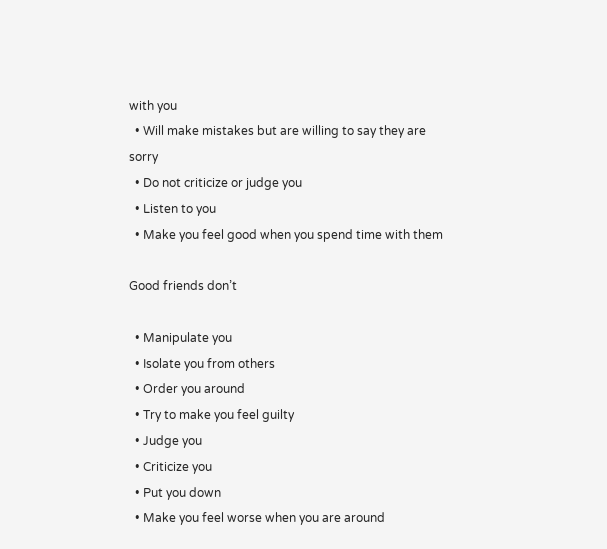with you
  • Will make mistakes but are willing to say they are sorry
  • Do not criticize or judge you
  • Listen to you
  • Make you feel good when you spend time with them

Good friends don’t

  • Manipulate you
  • Isolate you from others
  • Order you around
  • Try to make you feel guilty
  • Judge you
  • Criticize you
  • Put you down
  • Make you feel worse when you are around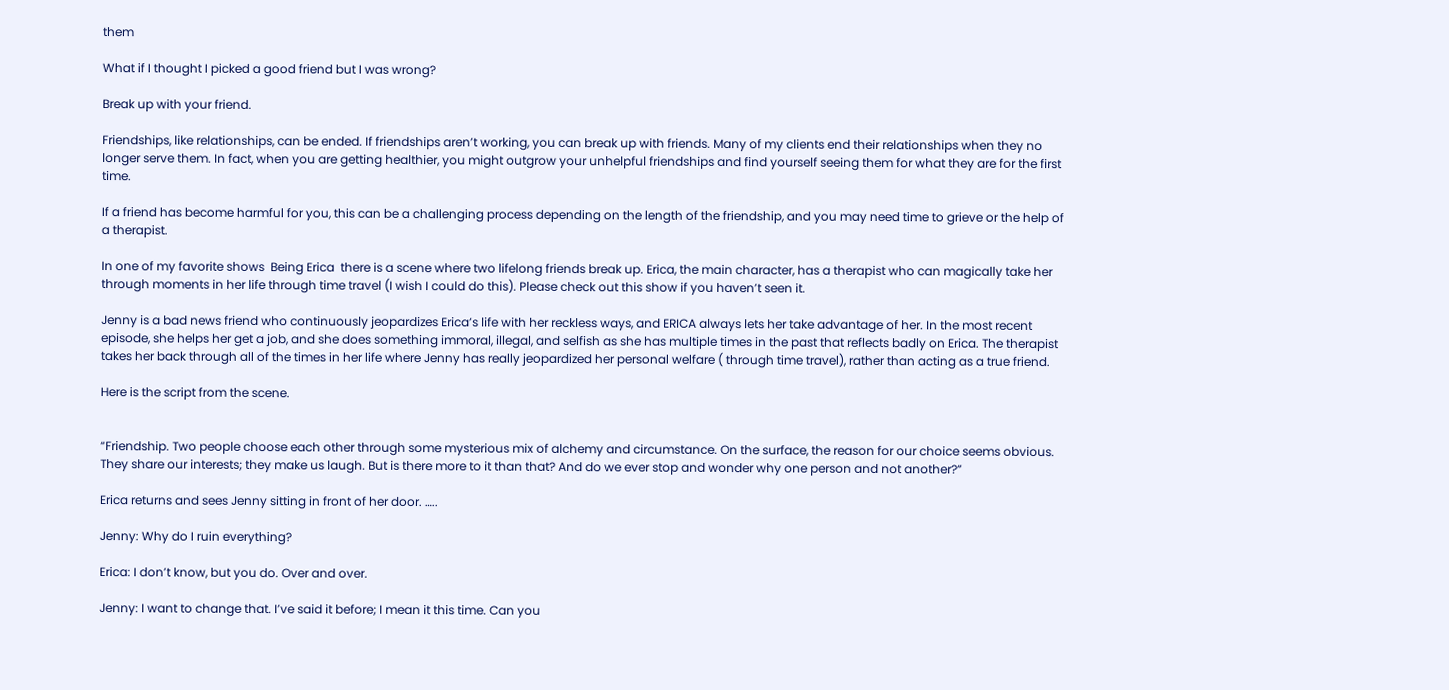them

What if I thought I picked a good friend but I was wrong?

Break up with your friend.

Friendships, like relationships, can be ended. If friendships aren’t working, you can break up with friends. Many of my clients end their relationships when they no longer serve them. In fact, when you are getting healthier, you might outgrow your unhelpful friendships and find yourself seeing them for what they are for the first time.

If a friend has become harmful for you, this can be a challenging process depending on the length of the friendship, and you may need time to grieve or the help of a therapist.

In one of my favorite shows  Being Erica  there is a scene where two lifelong friends break up. Erica, the main character, has a therapist who can magically take her through moments in her life through time travel (I wish I could do this). Please check out this show if you haven’t seen it.

Jenny is a bad news friend who continuously jeopardizes Erica’s life with her reckless ways, and ERICA always lets her take advantage of her. In the most recent episode, she helps her get a job, and she does something immoral, illegal, and selfish as she has multiple times in the past that reflects badly on Erica. The therapist takes her back through all of the times in her life where Jenny has really jeopardized her personal welfare ( through time travel), rather than acting as a true friend.

Here is the script from the scene.


“Friendship. Two people choose each other through some mysterious mix of alchemy and circumstance. On the surface, the reason for our choice seems obvious. They share our interests; they make us laugh. But is there more to it than that? And do we ever stop and wonder why one person and not another?”

Erica returns and sees Jenny sitting in front of her door. …..

Jenny: Why do I ruin everything?

Erica: I don’t know, but you do. Over and over.

Jenny: I want to change that. I’ve said it before; I mean it this time. Can you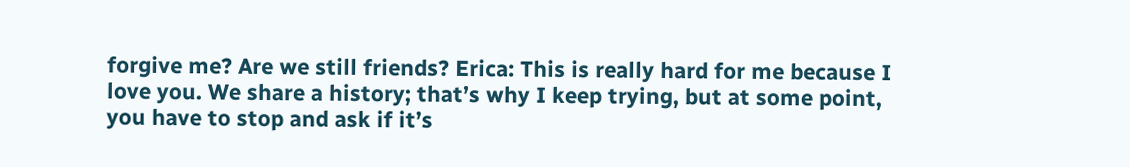forgive me? Are we still friends? Erica: This is really hard for me because I love you. We share a history; that’s why I keep trying, but at some point, you have to stop and ask if it’s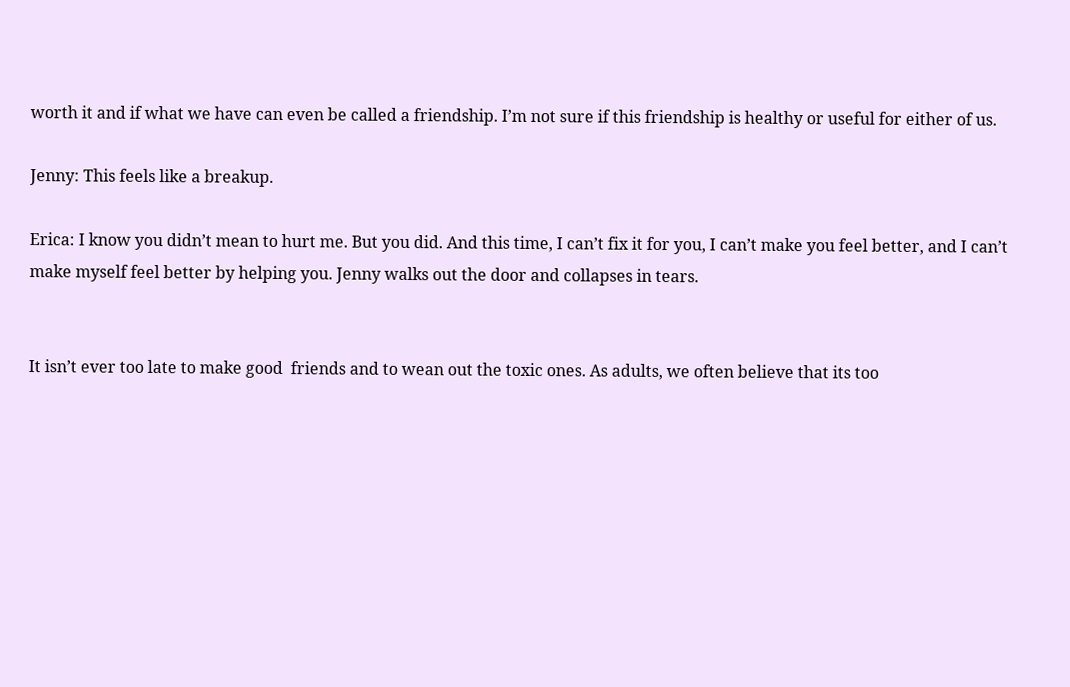worth it and if what we have can even be called a friendship. I’m not sure if this friendship is healthy or useful for either of us.

Jenny: This feels like a breakup.

Erica: I know you didn’t mean to hurt me. But you did. And this time, I can’t fix it for you, I can’t make you feel better, and I can’t make myself feel better by helping you. Jenny walks out the door and collapses in tears.


It isn’t ever too late to make good  friends and to wean out the toxic ones. As adults, we often believe that its too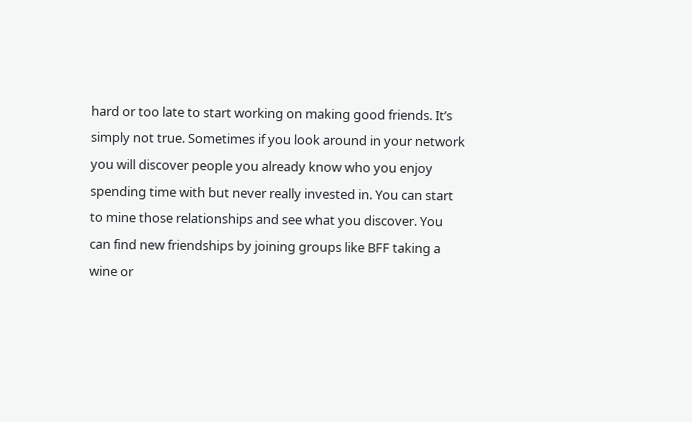hard or too late to start working on making good friends. It’s simply not true. Sometimes if you look around in your network you will discover people you already know who you enjoy spending time with but never really invested in. You can start to mine those relationships and see what you discover. You can find new friendships by joining groups like BFF taking a wine or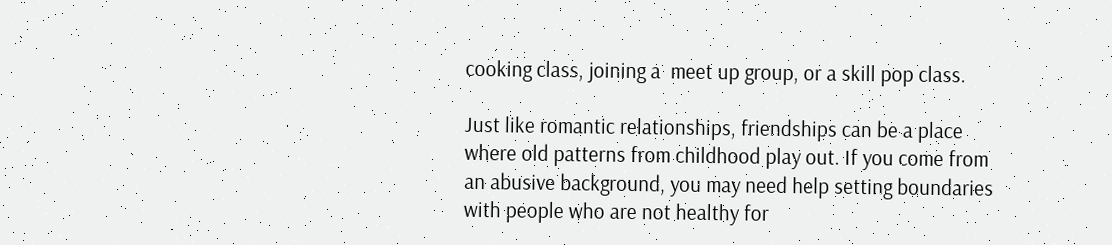cooking class, joining a  meet up group, or a skill pop class.

Just like romantic relationships, friendships can be a place where old patterns from childhood play out. If you come from an abusive background, you may need help setting boundaries with people who are not healthy for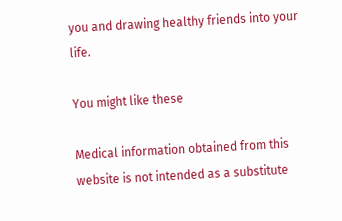you and drawing healthy friends into your life.

You might like these

Medical information obtained from this website is not intended as a substitute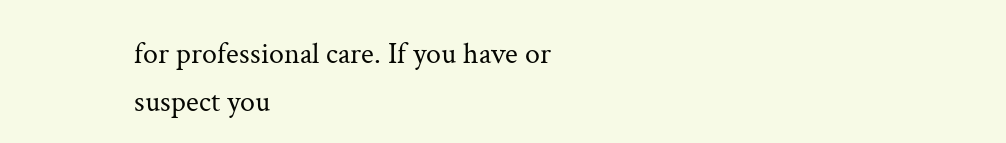for professional care. If you have or suspect you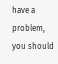have a problem, you should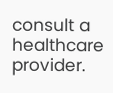consult a healthcare provider.